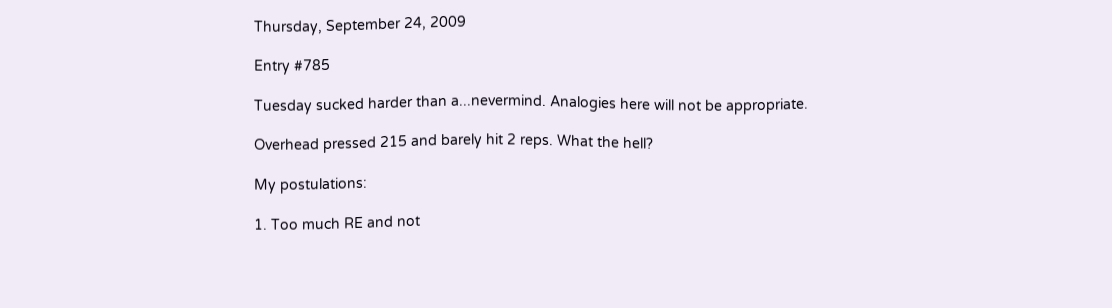Thursday, September 24, 2009

Entry #785

Tuesday sucked harder than a...nevermind. Analogies here will not be appropriate.

Overhead pressed 215 and barely hit 2 reps. What the hell?

My postulations:

1. Too much RE and not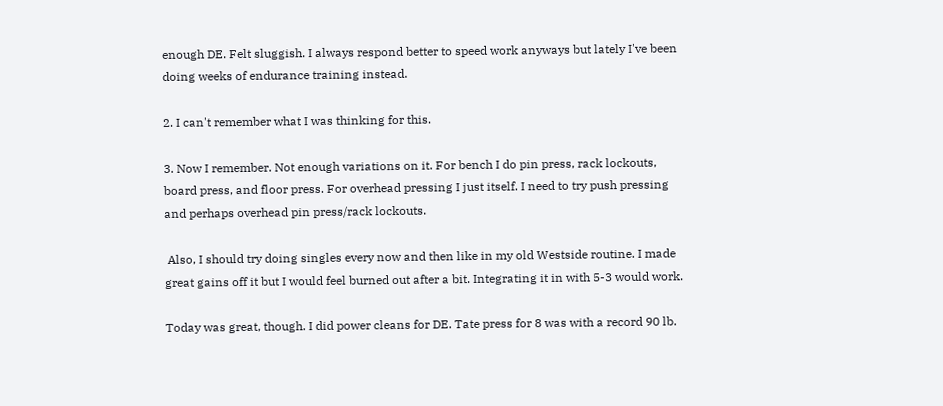enough DE. Felt sluggish. I always respond better to speed work anyways but lately I've been doing weeks of endurance training instead.

2. I can't remember what I was thinking for this.

3. Now I remember. Not enough variations on it. For bench I do pin press, rack lockouts, board press, and floor press. For overhead pressing I just itself. I need to try push pressing and perhaps overhead pin press/rack lockouts.

 Also, I should try doing singles every now and then like in my old Westside routine. I made great gains off it but I would feel burned out after a bit. Integrating it in with 5-3 would work.

Today was great, though. I did power cleans for DE. Tate press for 8 was with a record 90 lb.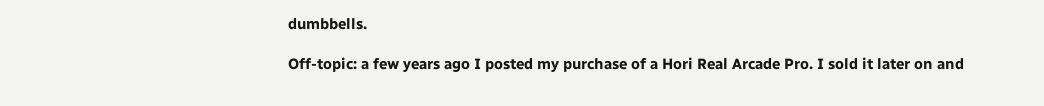dumbbells.

Off-topic: a few years ago I posted my purchase of a Hori Real Arcade Pro. I sold it later on and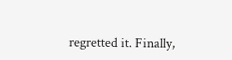regretted it. Finally,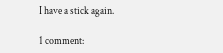I have a stick again.

1 comment: